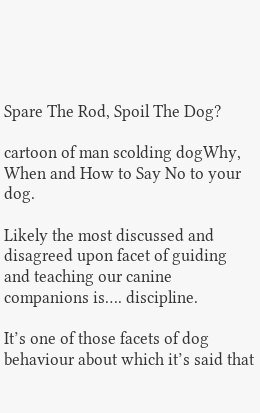Spare The Rod, Spoil The Dog?

cartoon of man scolding dogWhy, When and How to Say No to your dog.

Likely the most discussed and disagreed upon facet of guiding and teaching our canine companions is…. discipline.

It’s one of those facets of dog behaviour about which it’s said that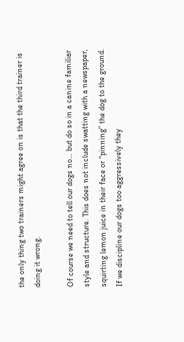the only thing two trainers might agree on is that the third trainer is doing it wrong.

Of course we need to tell our dogs no… but do so in a canine familiar style and structure. This does not include swatting with a newspaper, squirting lemon juice in their face or “pinning” the dog to the ground. If we discipline our dogs too aggressively they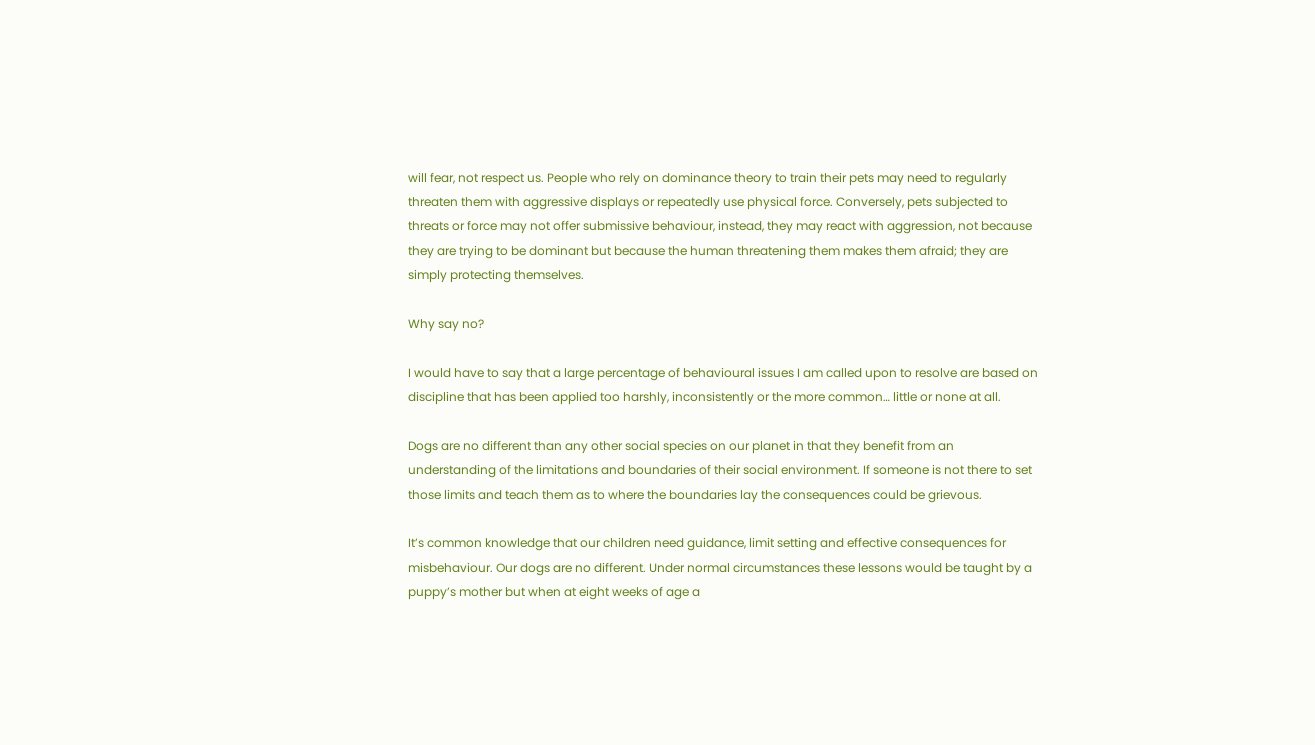will fear, not respect us. People who rely on dominance theory to train their pets may need to regularly threaten them with aggressive displays or repeatedly use physical force. Conversely, pets subjected to threats or force may not offer submissive behaviour, instead, they may react with aggression, not because they are trying to be dominant but because the human threatening them makes them afraid; they are simply protecting themselves.

Why say no?

I would have to say that a large percentage of behavioural issues I am called upon to resolve are based on discipline that has been applied too harshly, inconsistently or the more common… little or none at all.

Dogs are no different than any other social species on our planet in that they benefit from an understanding of the limitations and boundaries of their social environment. If someone is not there to set those limits and teach them as to where the boundaries lay the consequences could be grievous.

It’s common knowledge that our children need guidance, limit setting and effective consequences for misbehaviour. Our dogs are no different. Under normal circumstances these lessons would be taught by a puppy’s mother but when at eight weeks of age a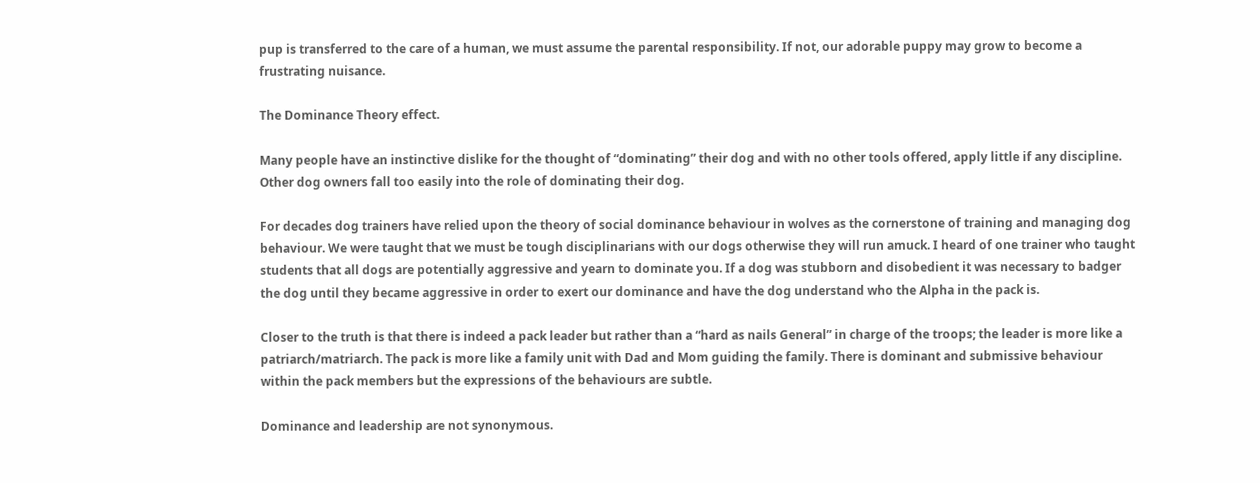pup is transferred to the care of a human, we must assume the parental responsibility. If not, our adorable puppy may grow to become a frustrating nuisance.

The Dominance Theory effect.

Many people have an instinctive dislike for the thought of “dominating” their dog and with no other tools offered, apply little if any discipline. Other dog owners fall too easily into the role of dominating their dog.

For decades dog trainers have relied upon the theory of social dominance behaviour in wolves as the cornerstone of training and managing dog behaviour. We were taught that we must be tough disciplinarians with our dogs otherwise they will run amuck. I heard of one trainer who taught students that all dogs are potentially aggressive and yearn to dominate you. If a dog was stubborn and disobedient it was necessary to badger the dog until they became aggressive in order to exert our dominance and have the dog understand who the Alpha in the pack is.

Closer to the truth is that there is indeed a pack leader but rather than a “hard as nails General” in charge of the troops; the leader is more like a patriarch/matriarch. The pack is more like a family unit with Dad and Mom guiding the family. There is dominant and submissive behaviour within the pack members but the expressions of the behaviours are subtle.

Dominance and leadership are not synonymous.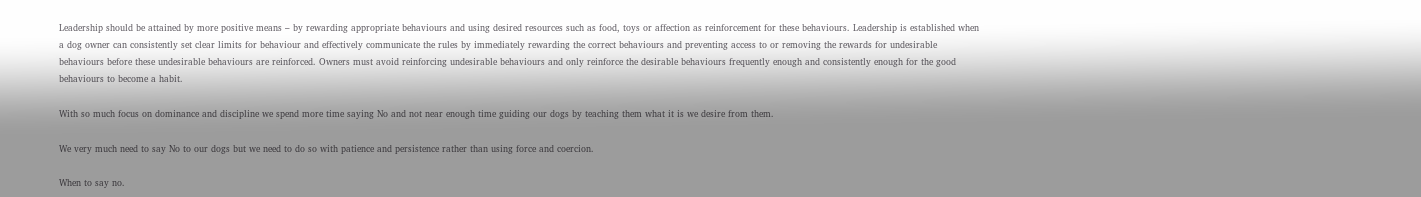Leadership should be attained by more positive means – by rewarding appropriate behaviours and using desired resources such as food, toys or affection as reinforcement for these behaviours. Leadership is established when a dog owner can consistently set clear limits for behaviour and effectively communicate the rules by immediately rewarding the correct behaviours and preventing access to or removing the rewards for undesirable behaviours before these undesirable behaviours are reinforced. Owners must avoid reinforcing undesirable behaviours and only reinforce the desirable behaviours frequently enough and consistently enough for the good behaviours to become a habit.

With so much focus on dominance and discipline we spend more time saying No and not near enough time guiding our dogs by teaching them what it is we desire from them.

We very much need to say No to our dogs but we need to do so with patience and persistence rather than using force and coercion.

When to say no.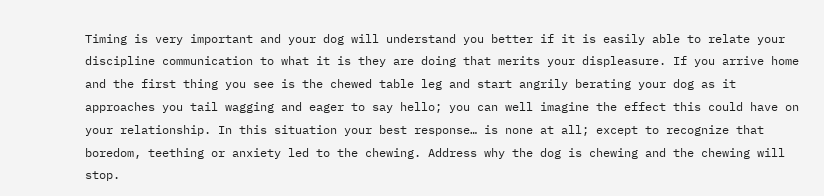Timing is very important and your dog will understand you better if it is easily able to relate your discipline communication to what it is they are doing that merits your displeasure. If you arrive home and the first thing you see is the chewed table leg and start angrily berating your dog as it approaches you tail wagging and eager to say hello; you can well imagine the effect this could have on your relationship. In this situation your best response… is none at all; except to recognize that boredom, teething or anxiety led to the chewing. Address why the dog is chewing and the chewing will stop.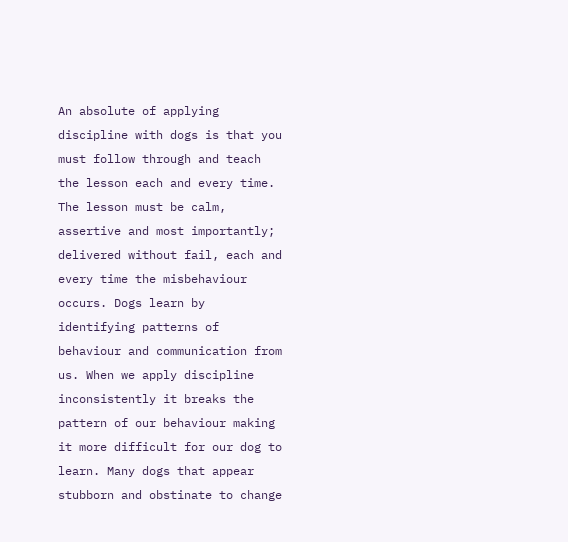An absolute of applying discipline with dogs is that you must follow through and teach the lesson each and every time. The lesson must be calm, assertive and most importantly; delivered without fail, each and every time the misbehaviour occurs. Dogs learn by identifying patterns of behaviour and communication from us. When we apply discipline inconsistently it breaks the pattern of our behaviour making it more difficult for our dog to learn. Many dogs that appear stubborn and obstinate to change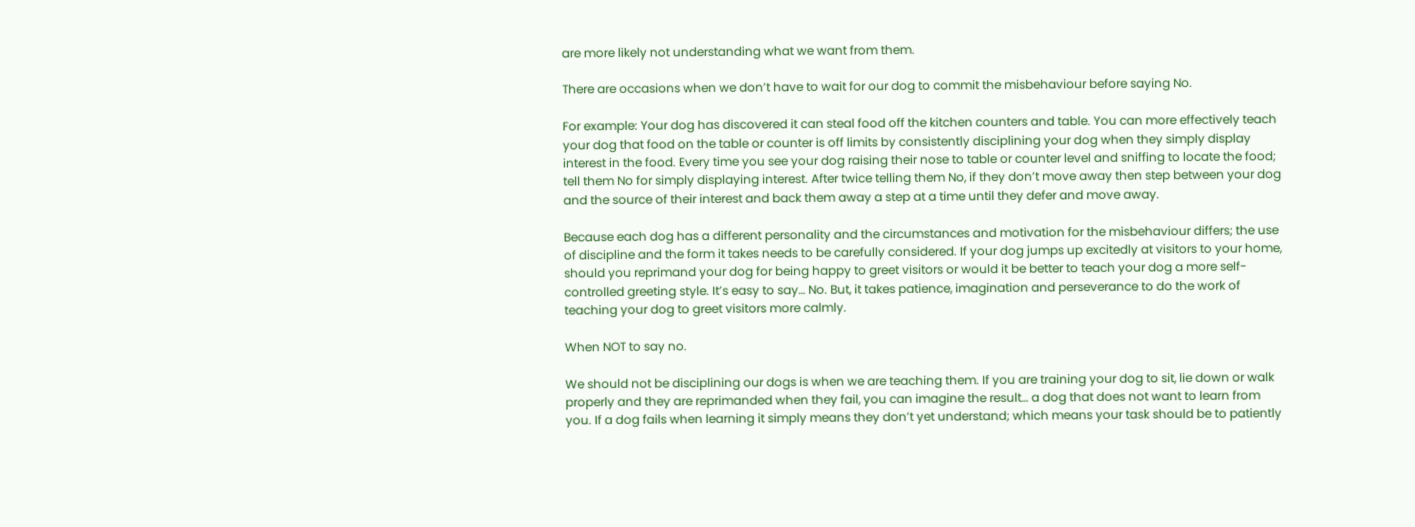are more likely not understanding what we want from them.

There are occasions when we don’t have to wait for our dog to commit the misbehaviour before saying No.

For example: Your dog has discovered it can steal food off the kitchen counters and table. You can more effectively teach your dog that food on the table or counter is off limits by consistently disciplining your dog when they simply display interest in the food. Every time you see your dog raising their nose to table or counter level and sniffing to locate the food; tell them No for simply displaying interest. After twice telling them No, if they don’t move away then step between your dog and the source of their interest and back them away a step at a time until they defer and move away.

Because each dog has a different personality and the circumstances and motivation for the misbehaviour differs; the use of discipline and the form it takes needs to be carefully considered. If your dog jumps up excitedly at visitors to your home, should you reprimand your dog for being happy to greet visitors or would it be better to teach your dog a more self-controlled greeting style. It’s easy to say… No. But, it takes patience, imagination and perseverance to do the work of teaching your dog to greet visitors more calmly.

When NOT to say no.

We should not be disciplining our dogs is when we are teaching them. If you are training your dog to sit, lie down or walk properly and they are reprimanded when they fail, you can imagine the result… a dog that does not want to learn from you. If a dog fails when learning it simply means they don’t yet understand; which means your task should be to patiently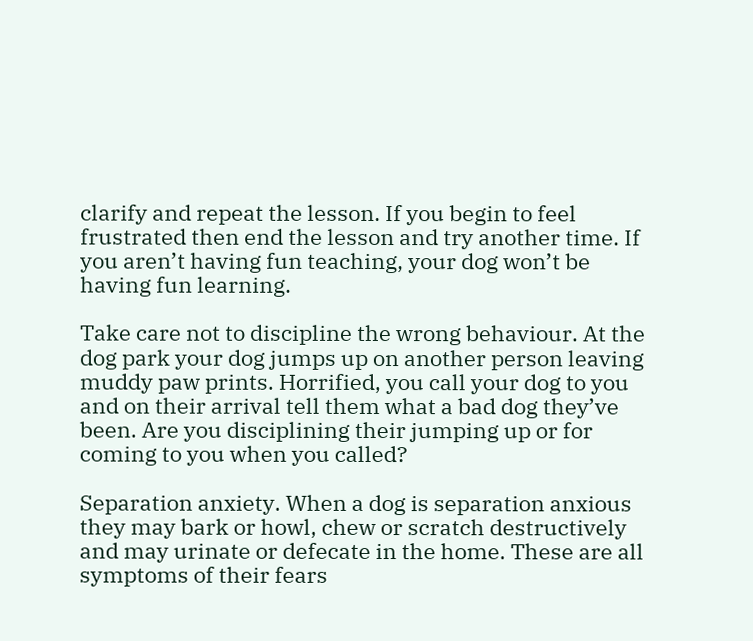clarify and repeat the lesson. If you begin to feel frustrated then end the lesson and try another time. If you aren’t having fun teaching, your dog won’t be having fun learning.

Take care not to discipline the wrong behaviour. At the dog park your dog jumps up on another person leaving muddy paw prints. Horrified, you call your dog to you and on their arrival tell them what a bad dog they’ve been. Are you disciplining their jumping up or for coming to you when you called?

Separation anxiety. When a dog is separation anxious they may bark or howl, chew or scratch destructively and may urinate or defecate in the home. These are all symptoms of their fears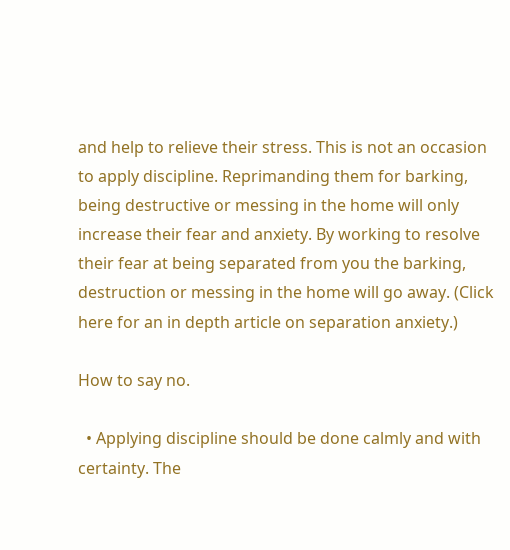and help to relieve their stress. This is not an occasion to apply discipline. Reprimanding them for barking, being destructive or messing in the home will only increase their fear and anxiety. By working to resolve their fear at being separated from you the barking, destruction or messing in the home will go away. (Click here for an in depth article on separation anxiety.)

How to say no.

  • Applying discipline should be done calmly and with certainty. The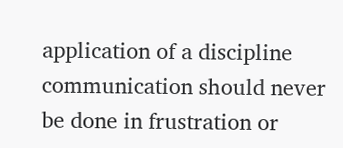application of a discipline communication should never be done in frustration or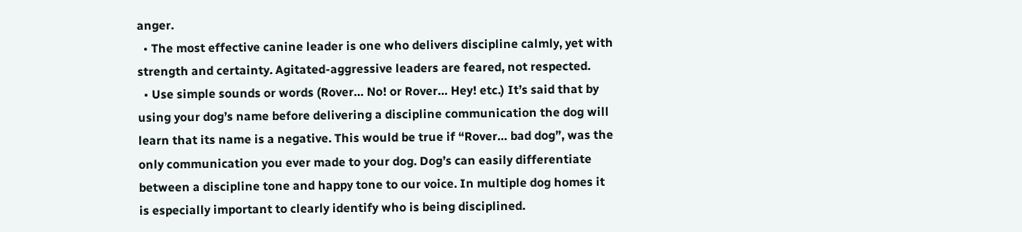anger.
  • The most effective canine leader is one who delivers discipline calmly, yet with strength and certainty. Agitated-aggressive leaders are feared, not respected.
  • Use simple sounds or words (Rover… No! or Rover… Hey! etc.) It’s said that by using your dog’s name before delivering a discipline communication the dog will learn that its name is a negative. This would be true if “Rover… bad dog”, was the only communication you ever made to your dog. Dog’s can easily differentiate between a discipline tone and happy tone to our voice. In multiple dog homes it is especially important to clearly identify who is being disciplined.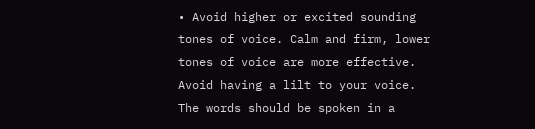• Avoid higher or excited sounding tones of voice. Calm and firm, lower tones of voice are more effective. Avoid having a lilt to your voice. The words should be spoken in a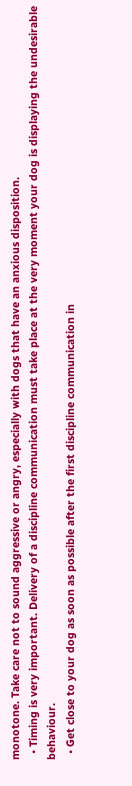monotone. Take care not to sound aggressive or angry, especially with dogs that have an anxious disposition.
  • Timing is very important. Delivery of a discipline communication must take place at the very moment your dog is displaying the undesirable behaviour.
  • Get close to your dog as soon as possible after the first discipline communication in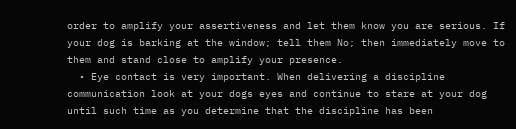order to amplify your assertiveness and let them know you are serious. If your dog is barking at the window; tell them No; then immediately move to them and stand close to amplify your presence.
  • Eye contact is very important. When delivering a discipline communication look at your dogs eyes and continue to stare at your dog until such time as you determine that the discipline has been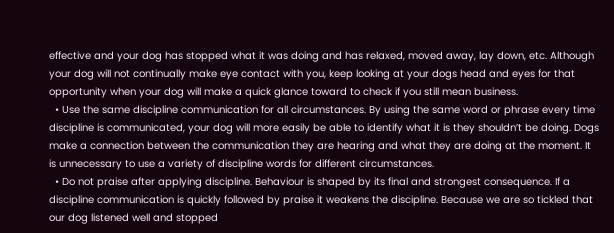effective and your dog has stopped what it was doing and has relaxed, moved away, lay down, etc. Although your dog will not continually make eye contact with you, keep looking at your dogs head and eyes for that opportunity when your dog will make a quick glance toward to check if you still mean business.
  • Use the same discipline communication for all circumstances. By using the same word or phrase every time discipline is communicated, your dog will more easily be able to identify what it is they shouldn’t be doing. Dogs make a connection between the communication they are hearing and what they are doing at the moment. It is unnecessary to use a variety of discipline words for different circumstances.
  • Do not praise after applying discipline. Behaviour is shaped by its final and strongest consequence. If a discipline communication is quickly followed by praise it weakens the discipline. Because we are so tickled that our dog listened well and stopped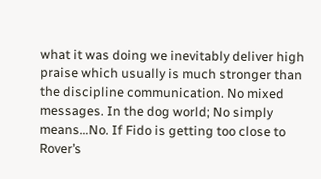what it was doing we inevitably deliver high praise which usually is much stronger than the discipline communication. No mixed messages. In the dog world; No simply means…No. If Fido is getting too close to Rover’s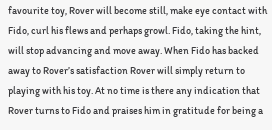favourite toy, Rover will become still, make eye contact with Fido, curl his flews and perhaps growl. Fido, taking the hint, will stop advancing and move away. When Fido has backed away to Rover’s satisfaction Rover will simply return to playing with his toy. At no time is there any indication that Rover turns to Fido and praises him in gratitude for being a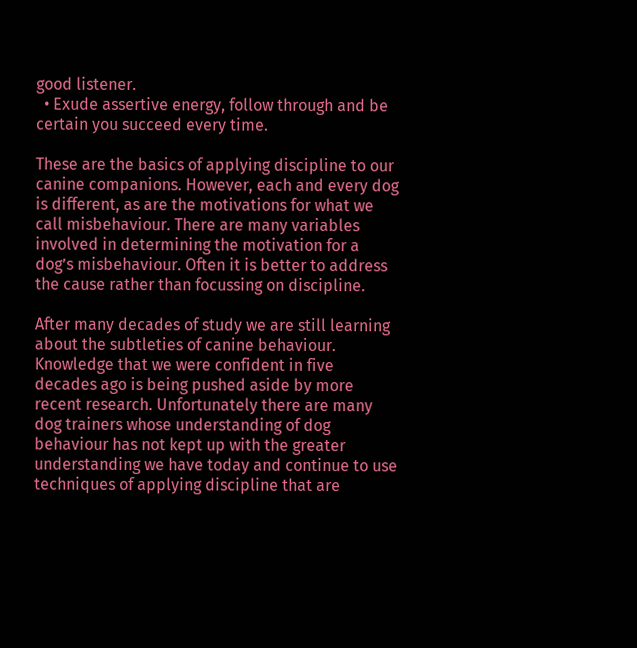good listener.
  • Exude assertive energy, follow through and be certain you succeed every time.

These are the basics of applying discipline to our canine companions. However, each and every dog is different, as are the motivations for what we call misbehaviour. There are many variables involved in determining the motivation for a dog’s misbehaviour. Often it is better to address the cause rather than focussing on discipline.

After many decades of study we are still learning about the subtleties of canine behaviour. Knowledge that we were confident in five decades ago is being pushed aside by more recent research. Unfortunately there are many dog trainers whose understanding of dog behaviour has not kept up with the greater understanding we have today and continue to use techniques of applying discipline that are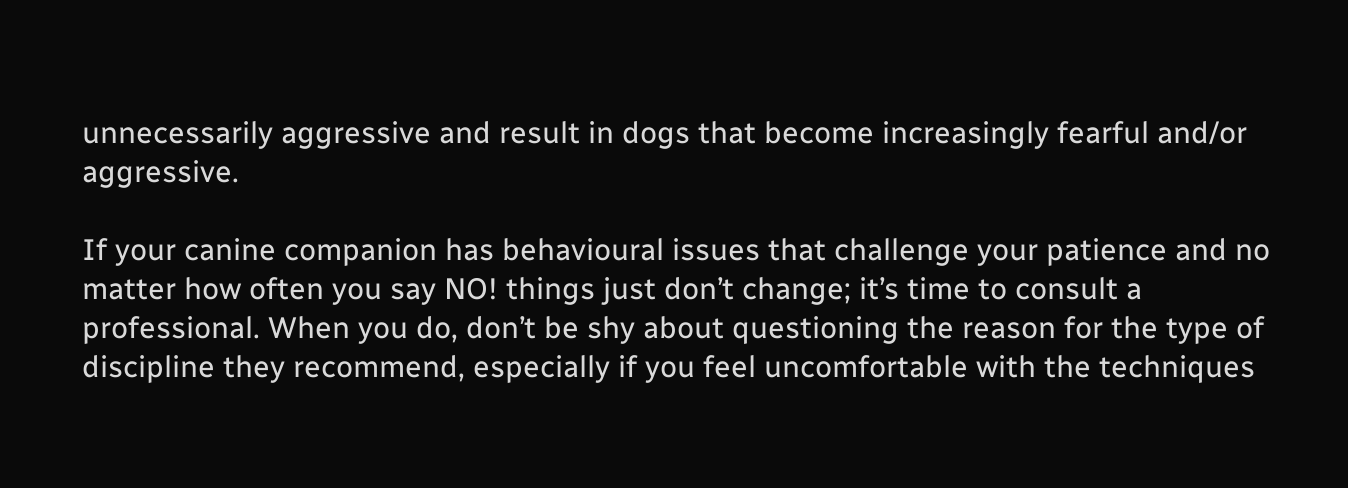unnecessarily aggressive and result in dogs that become increasingly fearful and/or aggressive.

If your canine companion has behavioural issues that challenge your patience and no matter how often you say NO! things just don’t change; it’s time to consult a professional. When you do, don’t be shy about questioning the reason for the type of discipline they recommend, especially if you feel uncomfortable with the techniques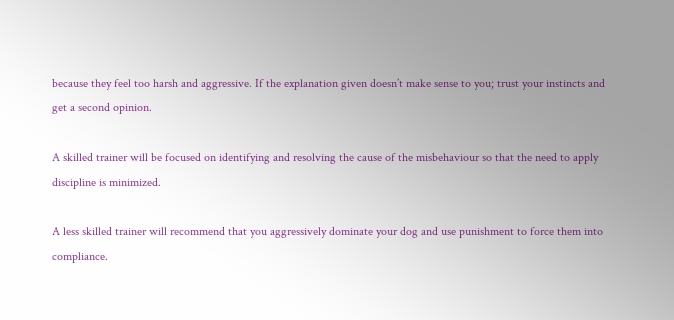because they feel too harsh and aggressive. If the explanation given doesn’t make sense to you; trust your instincts and get a second opinion.

A skilled trainer will be focused on identifying and resolving the cause of the misbehaviour so that the need to apply discipline is minimized.

A less skilled trainer will recommend that you aggressively dominate your dog and use punishment to force them into compliance.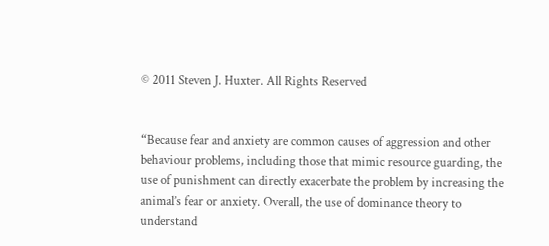© 2011 Steven J. Huxter. All Rights Reserved


“Because fear and anxiety are common causes of aggression and other behaviour problems, including those that mimic resource guarding, the use of punishment can directly exacerbate the problem by increasing the animal’s fear or anxiety. Overall, the use of dominance theory to understand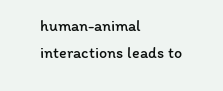human-animal interactions leads to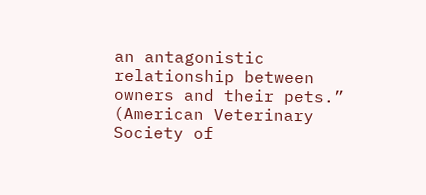an antagonistic relationship between owners and their pets.” (American Veterinary Society of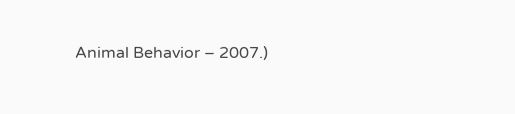Animal Behavior – 2007.)